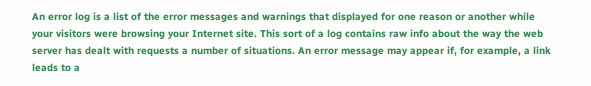An error log is a list of the error messages and warnings that displayed for one reason or another while your visitors were browsing your Internet site. This sort of a log contains raw info about the way the web server has dealt with requests a number of situations. An error message may appear if, for example, a link leads to a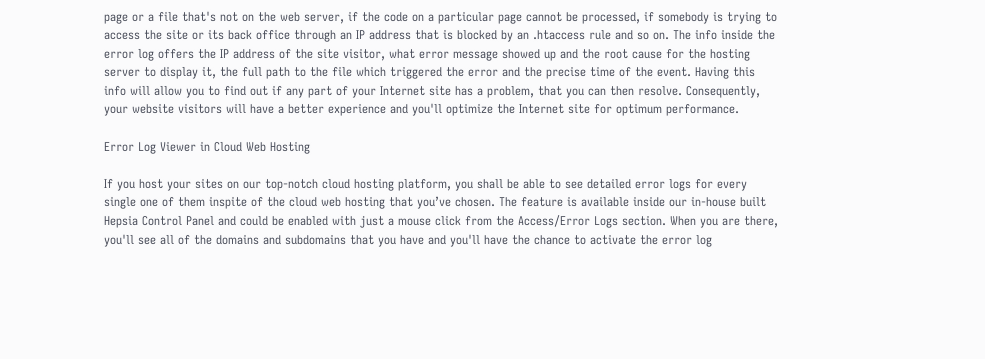page or a file that's not on the web server, if the code on a particular page cannot be processed, if somebody is trying to access the site or its back office through an IP address that is blocked by an .htaccess rule and so on. The info inside the error log offers the IP address of the site visitor, what error message showed up and the root cause for the hosting server to display it, the full path to the file which triggered the error and the precise time of the event. Having this info will allow you to find out if any part of your Internet site has a problem, that you can then resolve. Consequently, your website visitors will have a better experience and you'll optimize the Internet site for optimum performance.

Error Log Viewer in Cloud Web Hosting

If you host your sites on our top-notch cloud hosting platform, you shall be able to see detailed error logs for every single one of them inspite of the cloud web hosting that you’ve chosen. The feature is available inside our in-house built Hepsia Control Panel and could be enabled with just a mouse click from the Access/Error Logs section. When you are there, you'll see all of the domains and subdomains that you have and you'll have the chance to activate the error log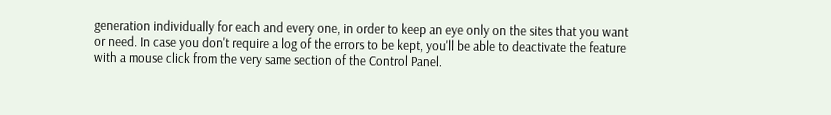generation individually for each and every one, in order to keep an eye only on the sites that you want or need. In case you don't require a log of the errors to be kept, you'll be able to deactivate the feature with a mouse click from the very same section of the Control Panel.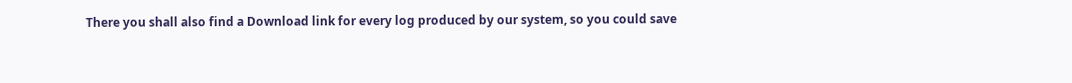There you shall also find a Download link for every log produced by our system, so you could save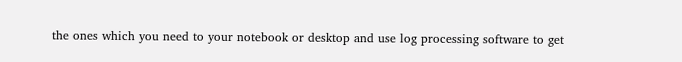the ones which you need to your notebook or desktop and use log processing software to get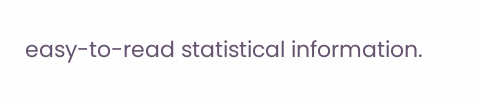easy-to-read statistical information.